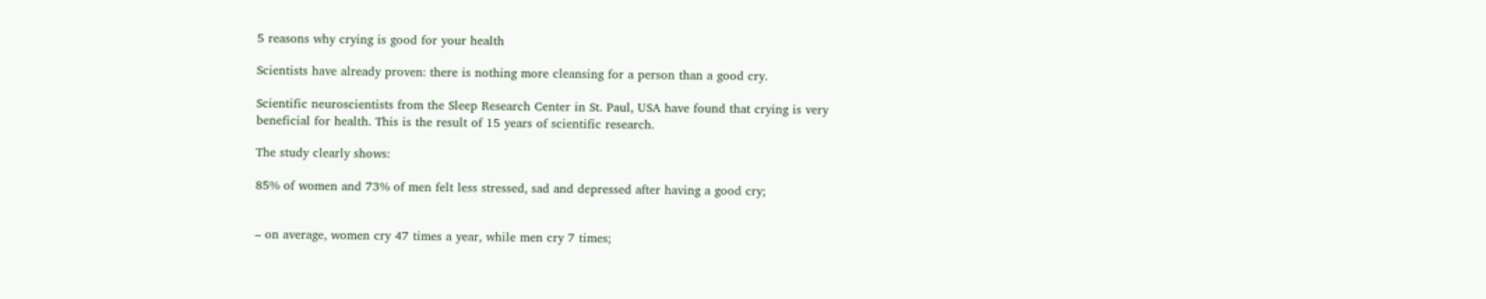5 reasons why crying is good for your health

Scientists have already proven: there is nothing more cleansing for a person than a good cry.

Scientific neuroscientists from the Sleep Research Center in St. Paul, USA have found that crying is very beneficial for health. This is the result of 15 years of scientific research.

The study clearly shows:

85% of women and 73% of men felt less stressed, sad and depressed after having a good cry;


– on average, women cry 47 times a year, while men cry 7 times;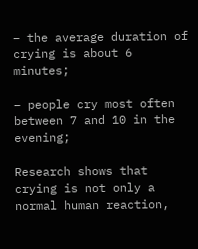– the average duration of crying is about 6 minutes;

– people cry most often between 7 and 10 in the evening;

Research shows that crying is not only a normal human reaction,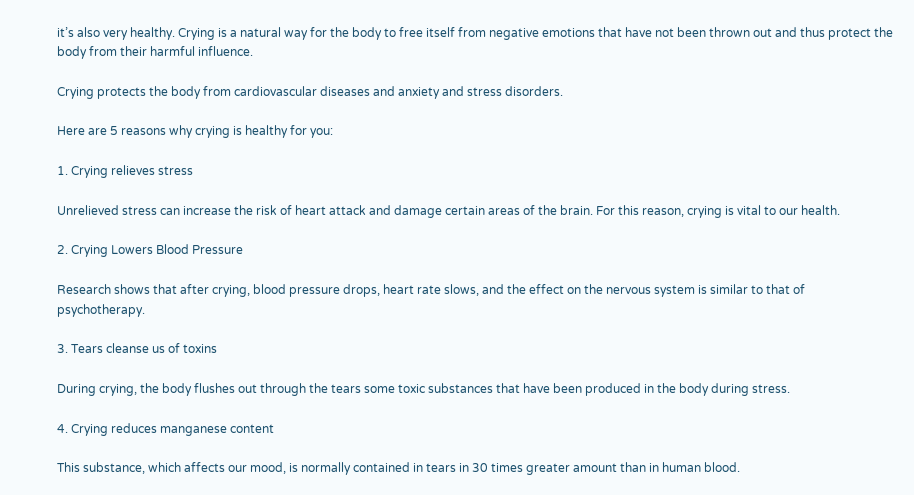it’s also very healthy. Crying is a natural way for the body to free itself from negative emotions that have not been thrown out and thus protect the body from their harmful influence.

Crying protects the body from cardiovascular diseases and anxiety and stress disorders.

Here are 5 reasons why crying is healthy for you:

1. Crying relieves stress

Unrelieved stress can increase the risk of heart attack and damage certain areas of the brain. For this reason, crying is vital to our health.

2. Crying Lowers Blood Pressure

Research shows that after crying, blood pressure drops, heart rate slows, and the effect on the nervous system is similar to that of psychotherapy.

3. Tears cleanse us of toxins

During crying, the body flushes out through the tears some toxic substances that have been produced in the body during stress.

4. Crying reduces manganese content

This substance, which affects our mood, is normally contained in tears in 30 times greater amount than in human blood.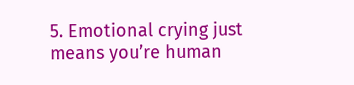5. Emotional crying just means you’re human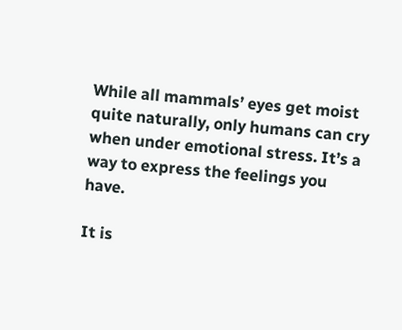While all mammals’ eyes get moist quite naturally, only humans can cry when under emotional stress. It’s a way to express the feelings you have.

It is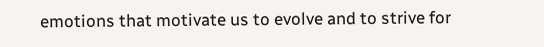emotions that motivate us to evolve and to strive for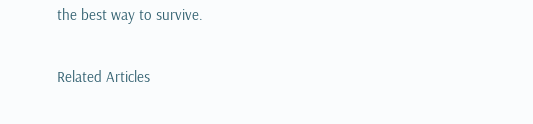the best way to survive.

Related Articles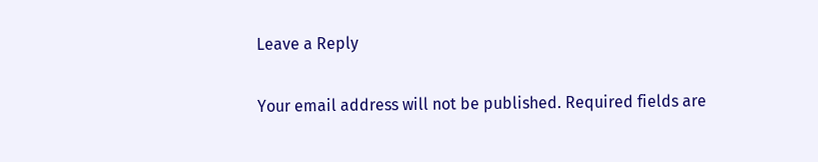Leave a Reply

Your email address will not be published. Required fields are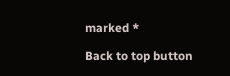marked *

Back to top button